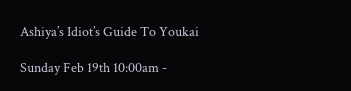Ashiya’s Idiot’s Guide To Youkai

Sunday Feb 19th 10:00am -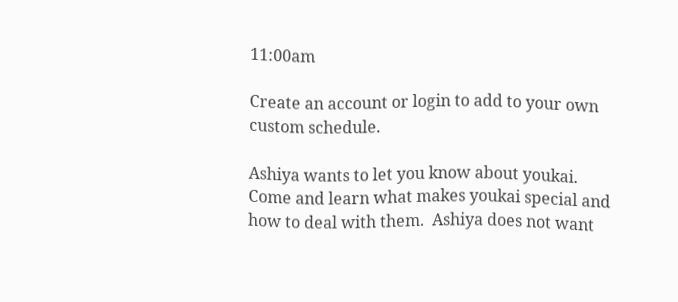11:00am

Create an account or login to add to your own custom schedule.

Ashiya wants to let you know about youkai.  Come and learn what makes youkai special and how to deal with them.  Ashiya does not want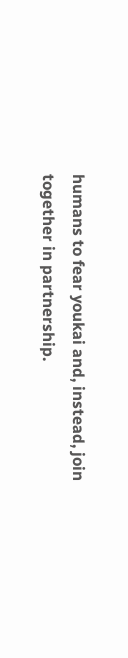humans to fear youkai and, instead, join together in partnership.